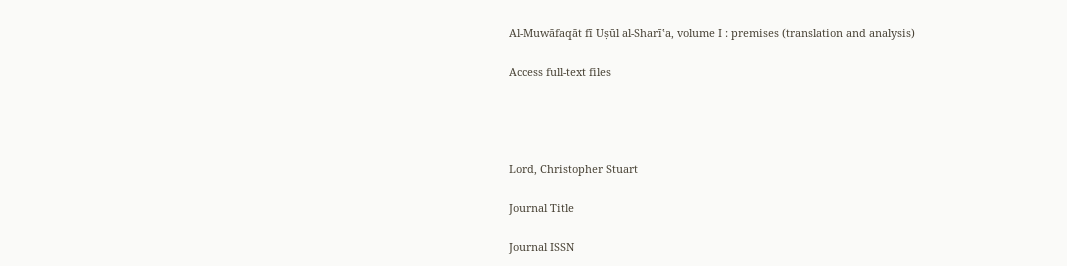Al-Muwāfaqāt fī Uṣūl al-Sharīʽa, volume I : premises (translation and analysis)

Access full-text files




Lord, Christopher Stuart

Journal Title

Journal ISSN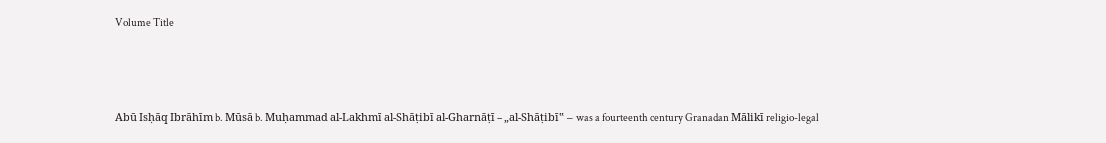Volume Title



Abū Isḥāq Ibrāhīm b. Mūsā b. Muḥammad al-Lakhmī al-Shāṭibī al-Gharnāṭī – „al-Shāṭibī‟ – was a fourteenth century Granadan Mālikī religio-legal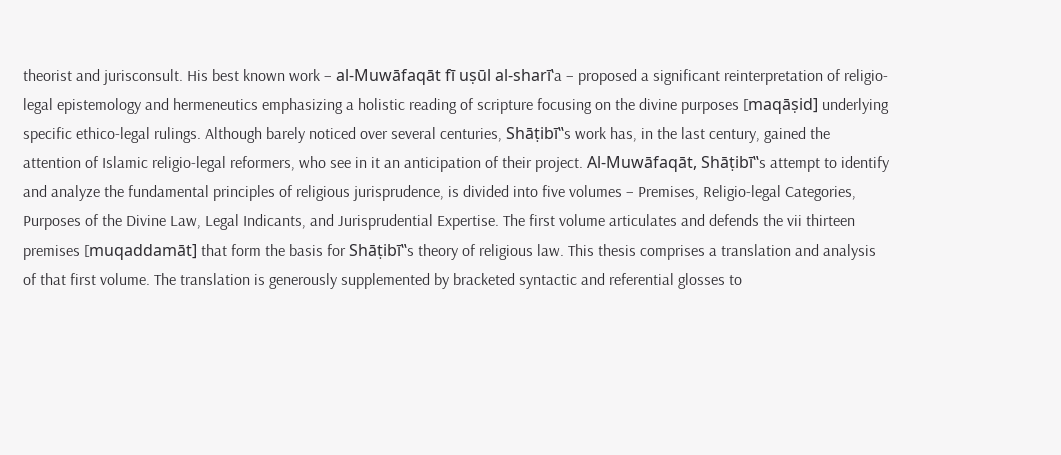theorist and jurisconsult. His best known work – al-Muwāfaqāt fī uṣūl al-sharīʽa – proposed a significant reinterpretation of religio-legal epistemology and hermeneutics emphasizing a holistic reading of scripture focusing on the divine purposes [maqāṣid] underlying specific ethico-legal rulings. Although barely noticed over several centuries, Shāṭibī‟s work has, in the last century, gained the attention of Islamic religio-legal reformers, who see in it an anticipation of their project. Al-Muwāfaqāt, Shāṭibī‟s attempt to identify and analyze the fundamental principles of religious jurisprudence, is divided into five volumes – Premises, Religio-legal Categories, Purposes of the Divine Law, Legal Indicants, and Jurisprudential Expertise. The first volume articulates and defends the vii thirteen premises [muqaddamāt] that form the basis for Shāṭibī‟s theory of religious law. This thesis comprises a translation and analysis of that first volume. The translation is generously supplemented by bracketed syntactic and referential glosses to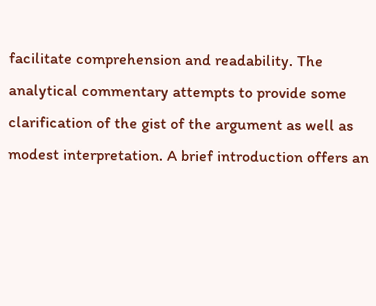facilitate comprehension and readability. The analytical commentary attempts to provide some clarification of the gist of the argument as well as modest interpretation. A brief introduction offers an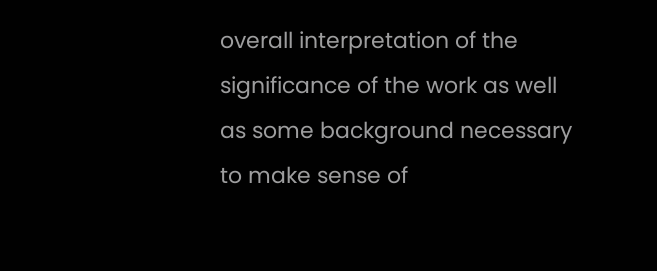overall interpretation of the significance of the work as well as some background necessary to make sense of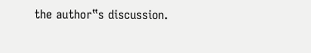the author‟s discussion.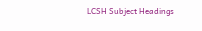LCSH Subject Headings